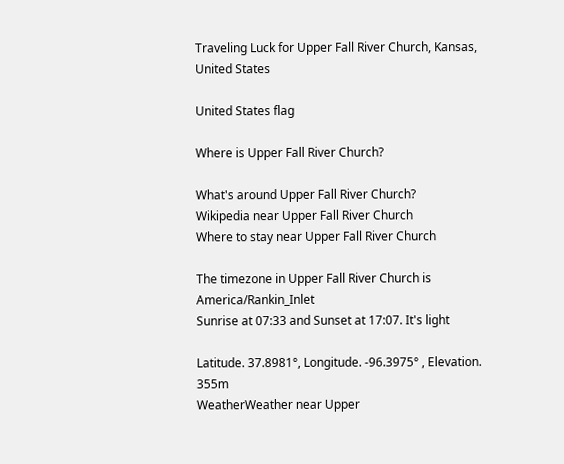Traveling Luck for Upper Fall River Church, Kansas, United States

United States flag

Where is Upper Fall River Church?

What's around Upper Fall River Church?
Wikipedia near Upper Fall River Church
Where to stay near Upper Fall River Church

The timezone in Upper Fall River Church is America/Rankin_Inlet
Sunrise at 07:33 and Sunset at 17:07. It's light

Latitude. 37.8981°, Longitude. -96.3975° , Elevation. 355m
WeatherWeather near Upper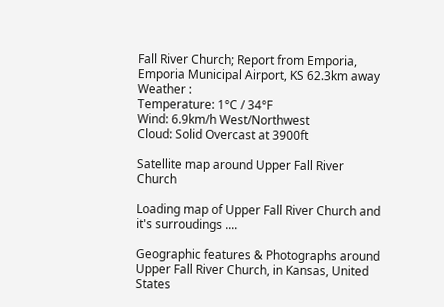Fall River Church; Report from Emporia, Emporia Municipal Airport, KS 62.3km away
Weather :
Temperature: 1°C / 34°F
Wind: 6.9km/h West/Northwest
Cloud: Solid Overcast at 3900ft

Satellite map around Upper Fall River Church

Loading map of Upper Fall River Church and it's surroudings ....

Geographic features & Photographs around Upper Fall River Church, in Kansas, United States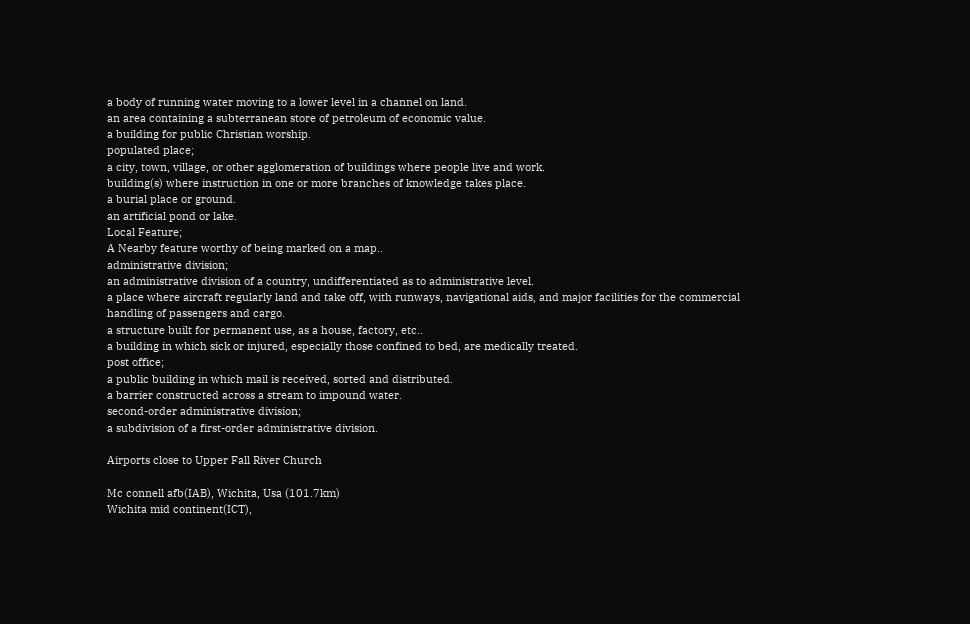a body of running water moving to a lower level in a channel on land.
an area containing a subterranean store of petroleum of economic value.
a building for public Christian worship.
populated place;
a city, town, village, or other agglomeration of buildings where people live and work.
building(s) where instruction in one or more branches of knowledge takes place.
a burial place or ground.
an artificial pond or lake.
Local Feature;
A Nearby feature worthy of being marked on a map..
administrative division;
an administrative division of a country, undifferentiated as to administrative level.
a place where aircraft regularly land and take off, with runways, navigational aids, and major facilities for the commercial handling of passengers and cargo.
a structure built for permanent use, as a house, factory, etc..
a building in which sick or injured, especially those confined to bed, are medically treated.
post office;
a public building in which mail is received, sorted and distributed.
a barrier constructed across a stream to impound water.
second-order administrative division;
a subdivision of a first-order administrative division.

Airports close to Upper Fall River Church

Mc connell afb(IAB), Wichita, Usa (101.7km)
Wichita mid continent(ICT),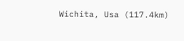Wichita, Usa (117.4km)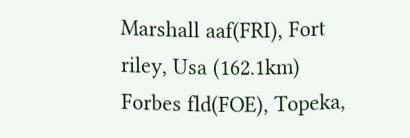Marshall aaf(FRI), Fort riley, Usa (162.1km)
Forbes fld(FOE), Topeka,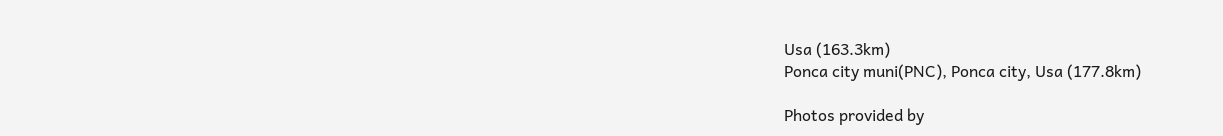Usa (163.3km)
Ponca city muni(PNC), Ponca city, Usa (177.8km)

Photos provided by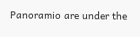Panoramio are under the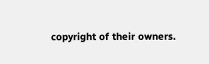copyright of their owners.